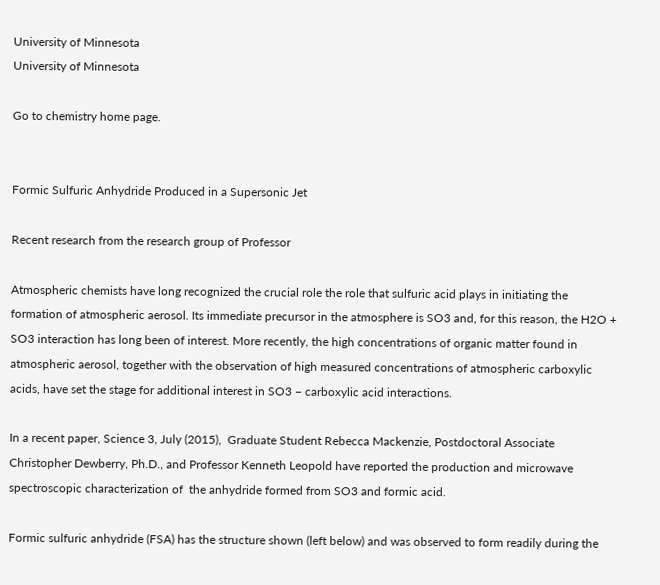University of Minnesota
University of Minnesota

Go to chemistry home page.


Formic Sulfuric Anhydride Produced in a Supersonic Jet

Recent research from the research group of Professor

Atmospheric chemists have long recognized the crucial role the role that sulfuric acid plays in initiating the formation of atmospheric aerosol. Its immediate precursor in the atmosphere is SO3 and, for this reason, the H2O + SO3 interaction has long been of interest. More recently, the high concentrations of organic matter found in atmospheric aerosol, together with the observation of high measured concentrations of atmospheric carboxylic acids, have set the stage for additional interest in SO3 − carboxylic acid interactions.

In a recent paper, Science 3, July (2015),  Graduate Student Rebecca Mackenzie, Postdoctoral Associate Christopher Dewberry, Ph.D., and Professor Kenneth Leopold have reported the production and microwave spectroscopic characterization of  the anhydride formed from SO3 and formic acid.

Formic sulfuric anhydride (FSA) has the structure shown (left below) and was observed to form readily during the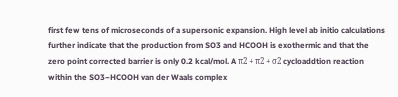first few tens of microseconds of a supersonic expansion. High level ab initio calculations further indicate that the production from SO3 and HCOOH is exothermic and that the zero point corrected barrier is only 0.2 kcal/mol. A π2 + π2 + σ2 cycloaddtion reaction within the SO3−HCOOH van der Waals complex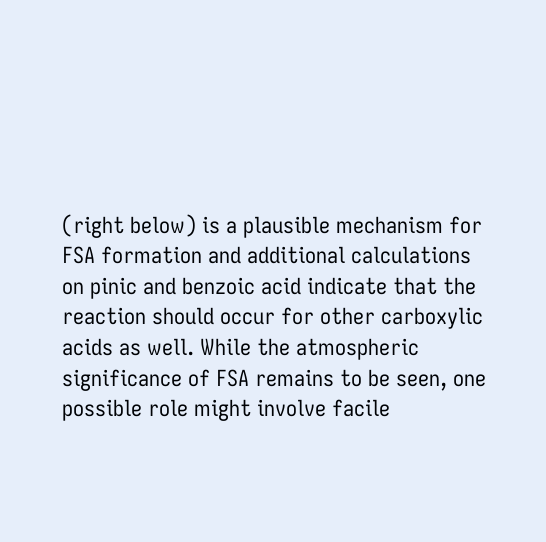(right below) is a plausible mechanism for FSA formation and additional calculations on pinic and benzoic acid indicate that the reaction should occur for other carboxylic acids as well. While the atmospheric significance of FSA remains to be seen, one possible role might involve facile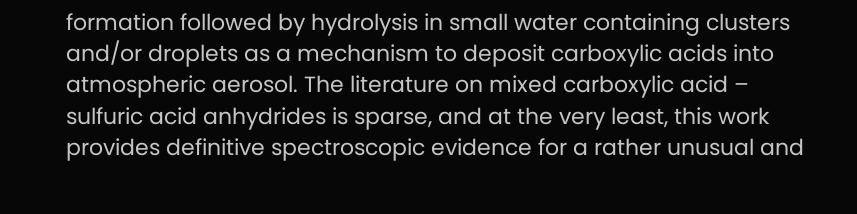formation followed by hydrolysis in small water containing clusters and/or droplets as a mechanism to deposit carboxylic acids into atmospheric aerosol. The literature on mixed carboxylic acid – sulfuric acid anhydrides is sparse, and at the very least, this work provides definitive spectroscopic evidence for a rather unusual and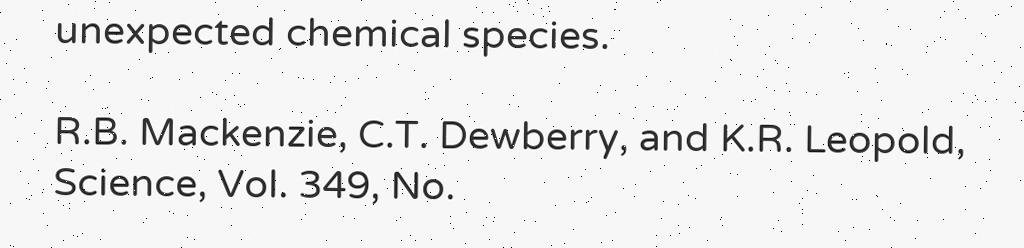unexpected chemical species.

R.B. Mackenzie, C.T. Dewberry, and K.R. Leopold, Science, Vol. 349, No.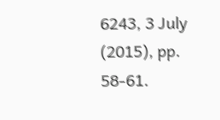6243, 3 July (2015), pp. 58-61.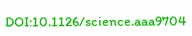DOI:10.1126/science.aaa9704